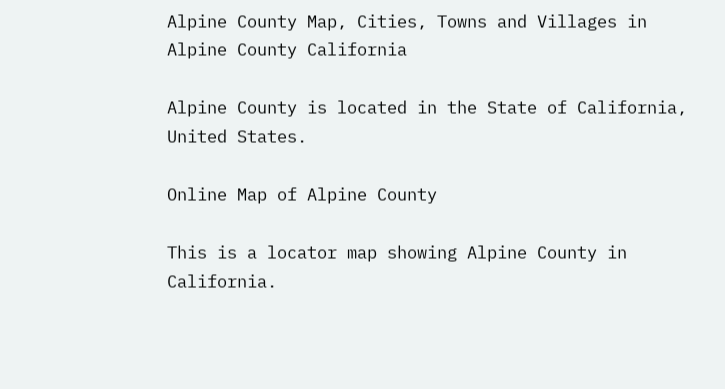Alpine County Map, Cities, Towns and Villages in Alpine County California

Alpine County is located in the State of California, United States.

Online Map of Alpine County

This is a locator map showing Alpine County in California.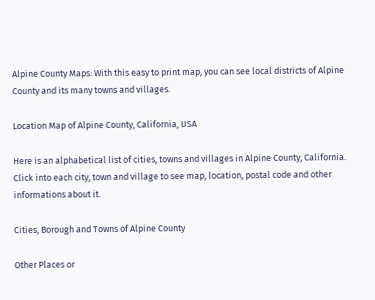Alpine County Maps: With this easy to print map, you can see local districts of Alpine County and its many towns and villages.

Location Map of Alpine County, California, USA

Here is an alphabetical list of cities, towns and villages in Alpine County, California. Click into each city, town and village to see map, location, postal code and other informations about it.

Cities, Borough and Towns of Alpine County

Other Places or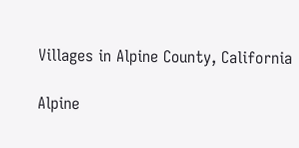Villages in Alpine County, California

Alpine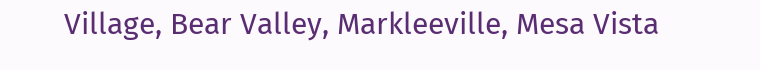Village, Bear Valley, Markleeville, Mesa Vista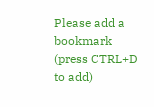Please add a bookmark (press CTRL+D to add)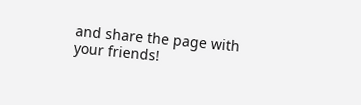and share the page with your friends!